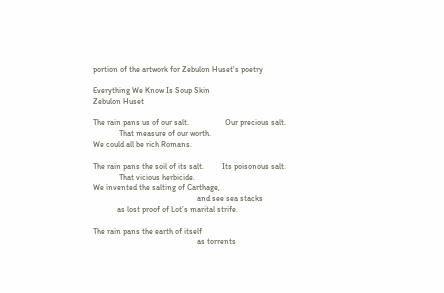portion of the artwork for Zebulon Huset's poetry

Everything We Know Is Soup Skin
Zebulon Huset

The rain pans us of our salt.                  Our precious salt.
             That measure of our worth.
We could all be rich Romans.

The rain pans the soil of its salt.         Its poisonous salt.
             That vicious herbicide.
We invented the salting of Carthage,
                                                    and see sea stacks
            as lost proof of Lot’s marital strife.

The rain pans the earth of itself
                                                    as torrents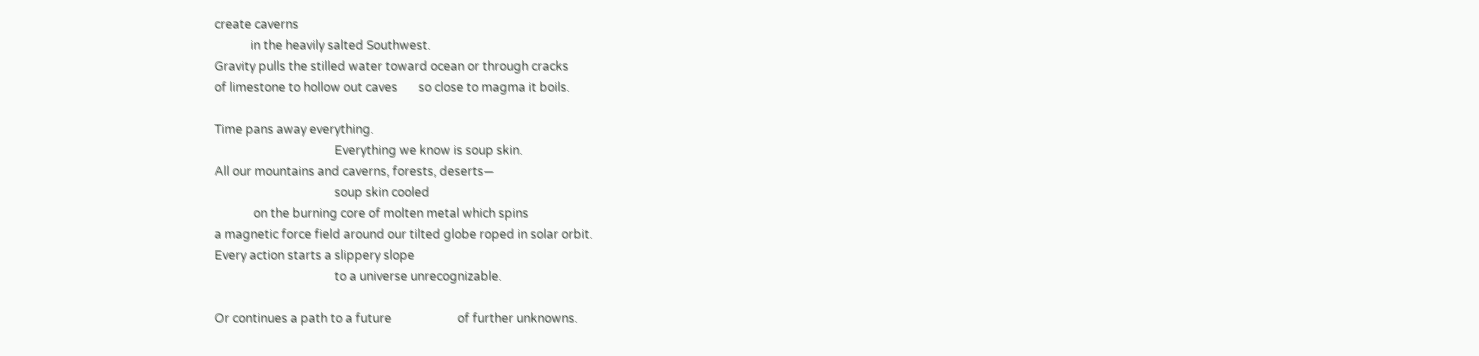create caverns
            in the heavily salted Southwest.
Gravity pulls the stilled water toward ocean or through cracks
of limestone to hollow out caves       so close to magma it boils.

Time pans away everything.
                                        Everything we know is soup skin.
All our mountains and caverns, forests, deserts—
                                        soup skin cooled
             on the burning core of molten metal which spins
a magnetic force field around our tilted globe roped in solar orbit.
Every action starts a slippery slope
                                        to a universe unrecognizable.

Or continues a path to a future                      of further unknowns.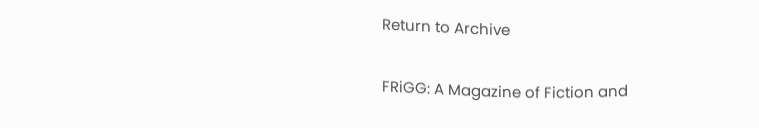Return to Archive

FRiGG: A Magazine of Fiction and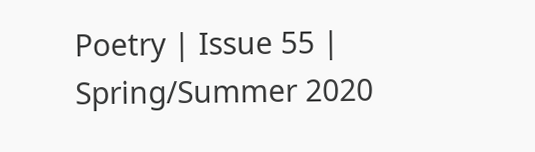Poetry | Issue 55 | Spring/Summer 2020